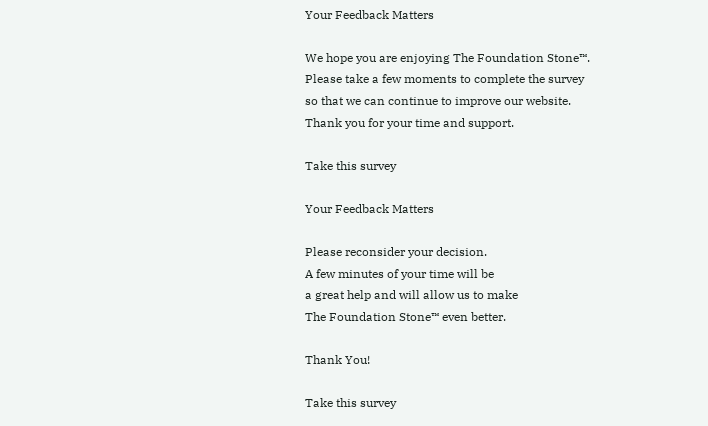Your Feedback Matters

We hope you are enjoying The Foundation Stone™.
Please take a few moments to complete the survey
so that we can continue to improve our website.
Thank you for your time and support.

Take this survey

Your Feedback Matters

Please reconsider your decision.
A few minutes of your time will be
a great help and will allow us to make
The Foundation Stone™ even better.

Thank You!

Take this survey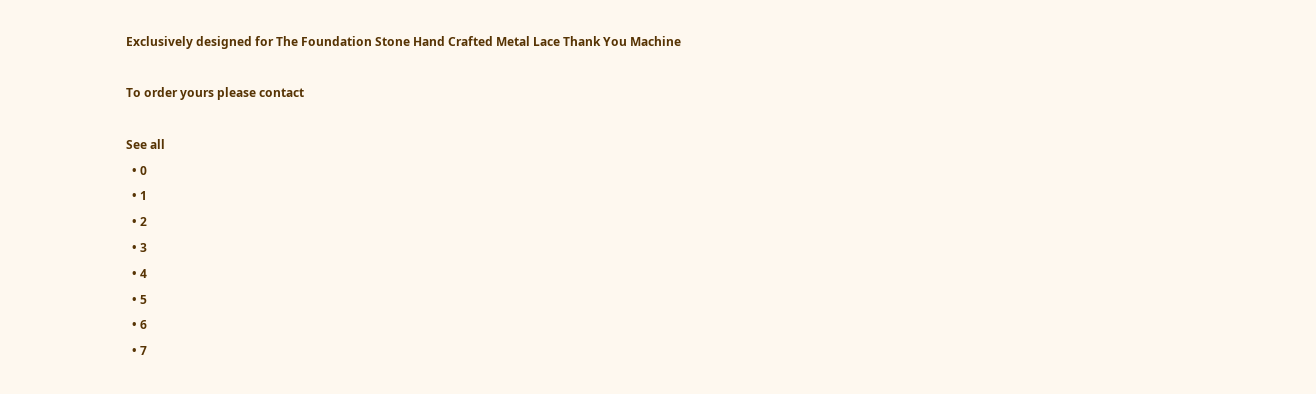Exclusively designed for The Foundation Stone Hand Crafted Metal Lace Thank You Machine

To order yours please contact

See all
  • 0
  • 1
  • 2
  • 3
  • 4
  • 5
  • 6
  • 7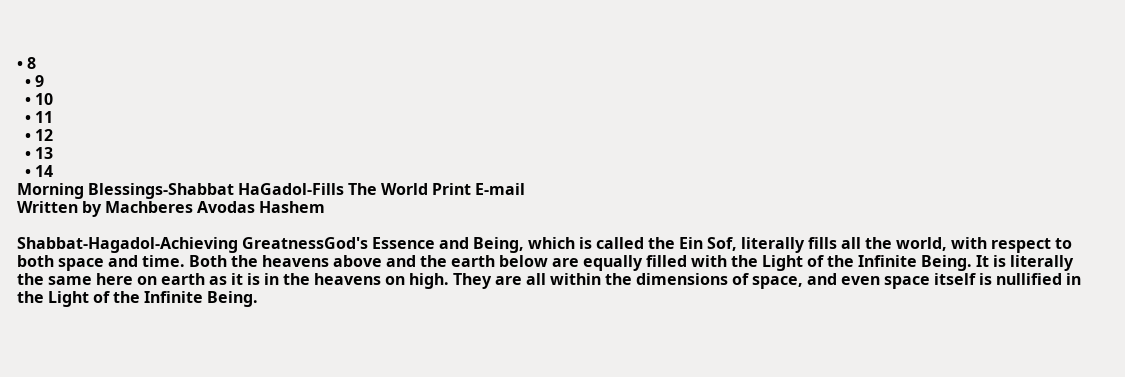• 8
  • 9
  • 10
  • 11
  • 12
  • 13
  • 14
Morning Blessings-Shabbat HaGadol-Fills The World Print E-mail
Written by Machberes Avodas Hashem

Shabbat-Hagadol-Achieving GreatnessGod's Essence and Being, which is called the Ein Sof, literally fills all the world, with respect to both space and time. Both the heavens above and the earth below are equally filled with the Light of the Infinite Being. It is literally the same here on earth as it is in the heavens on high. They are all within the dimensions of space, and even space itself is nullified in the Light of the Infinite Being.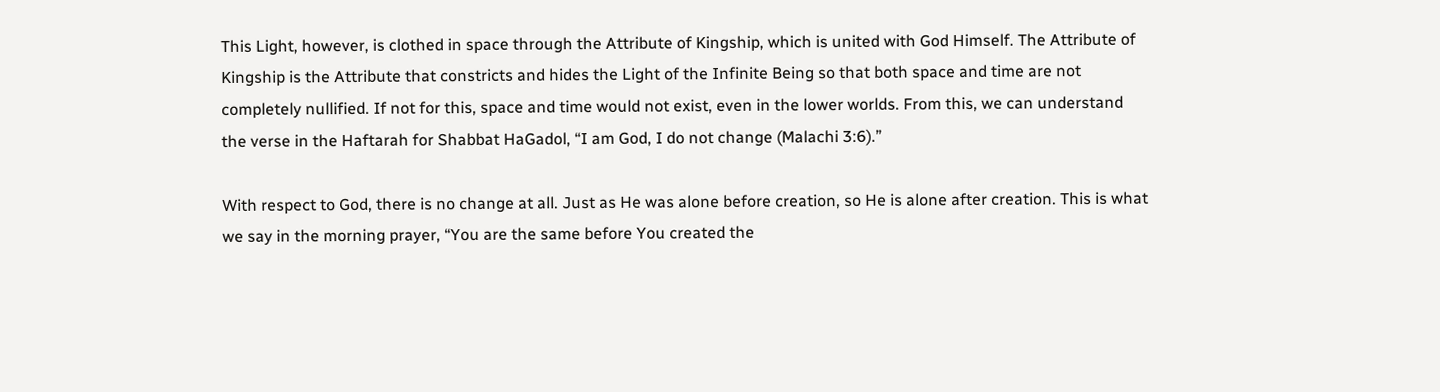This Light, however, is clothed in space through the Attribute of Kingship, which is united with God Himself. The Attribute of Kingship is the Attribute that constricts and hides the Light of the Infinite Being so that both space and time are not completely nullified. If not for this, space and time would not exist, even in the lower worlds. From this, we can understand the verse in the Haftarah for Shabbat HaGadol, “I am God, I do not change (Malachi 3:6).”

With respect to God, there is no change at all. Just as He was alone before creation, so He is alone after creation. This is what we say in the morning prayer, “You are the same before You created the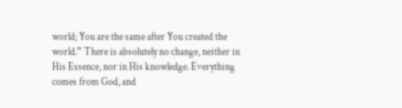world; You are the same after You created the world.” There is absolutely no change, neither in His Essence, nor in His knowledge. Everything comes from God, and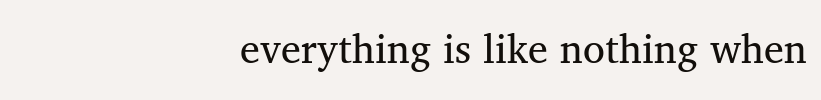everything is like nothing when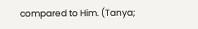compared to Him. (Tanya;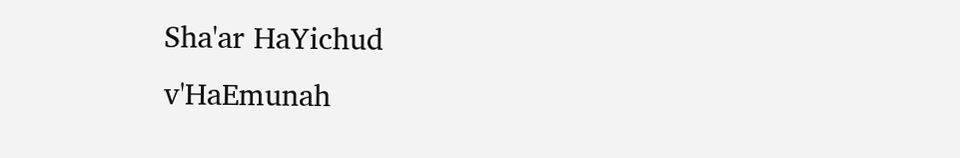Sha'ar HaYichud v'HaEmunah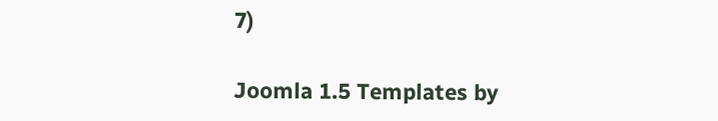7)

Joomla 1.5 Templates by